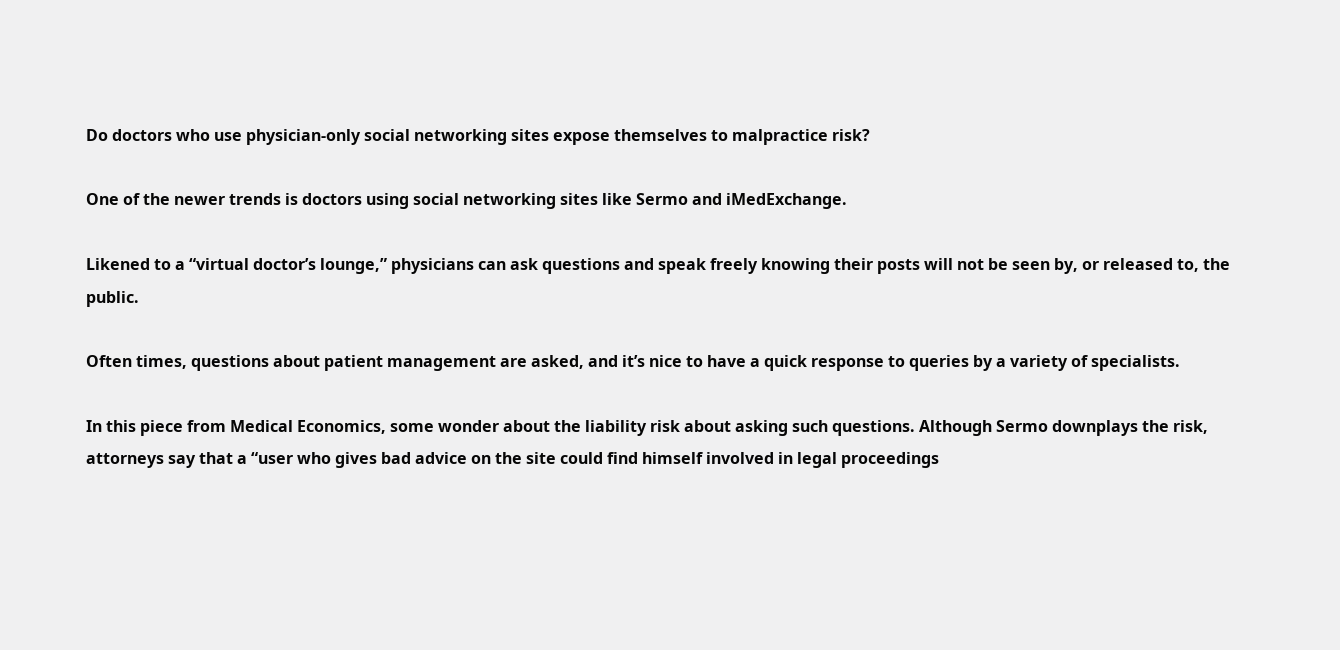Do doctors who use physician-only social networking sites expose themselves to malpractice risk?

One of the newer trends is doctors using social networking sites like Sermo and iMedExchange.

Likened to a “virtual doctor’s lounge,” physicians can ask questions and speak freely knowing their posts will not be seen by, or released to, the public.

Often times, questions about patient management are asked, and it’s nice to have a quick response to queries by a variety of specialists.

In this piece from Medical Economics, some wonder about the liability risk about asking such questions. Although Sermo downplays the risk, attorneys say that a “user who gives bad advice on the site could find himself involved in legal proceedings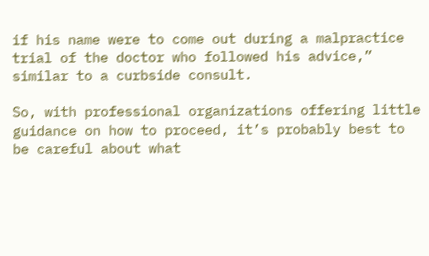if his name were to come out during a malpractice trial of the doctor who followed his advice,” similar to a curbside consult.

So, with professional organizations offering little guidance on how to proceed, it’s probably best to be careful about what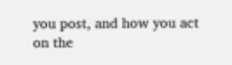you post, and how you act on the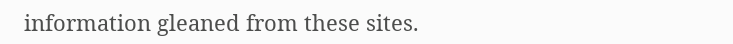information gleaned from these sites.